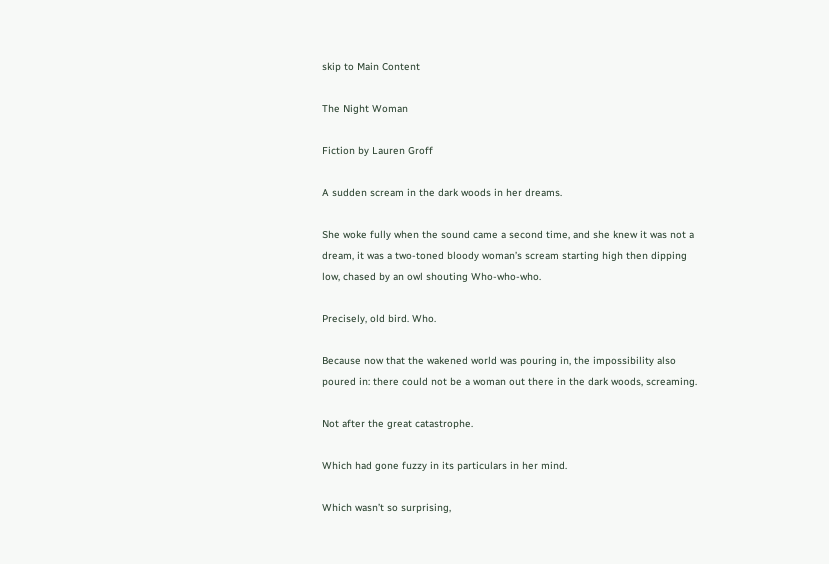skip to Main Content

The Night Woman

Fiction by Lauren Groff

A sudden scream in the dark woods in her dreams.

She woke fully when the sound came a second time, and she knew it was not a dream, it was a two-toned bloody woman’s scream starting high then dipping low, chased by an owl shouting Who-who-who.

Precisely, old bird. Who.

Because now that the wakened world was pouring in, the impossibility also poured in: there could not be a woman out there in the dark woods, screaming.

Not after the great catastrophe.

Which had gone fuzzy in its particulars in her mind.

Which wasn’t so surprising,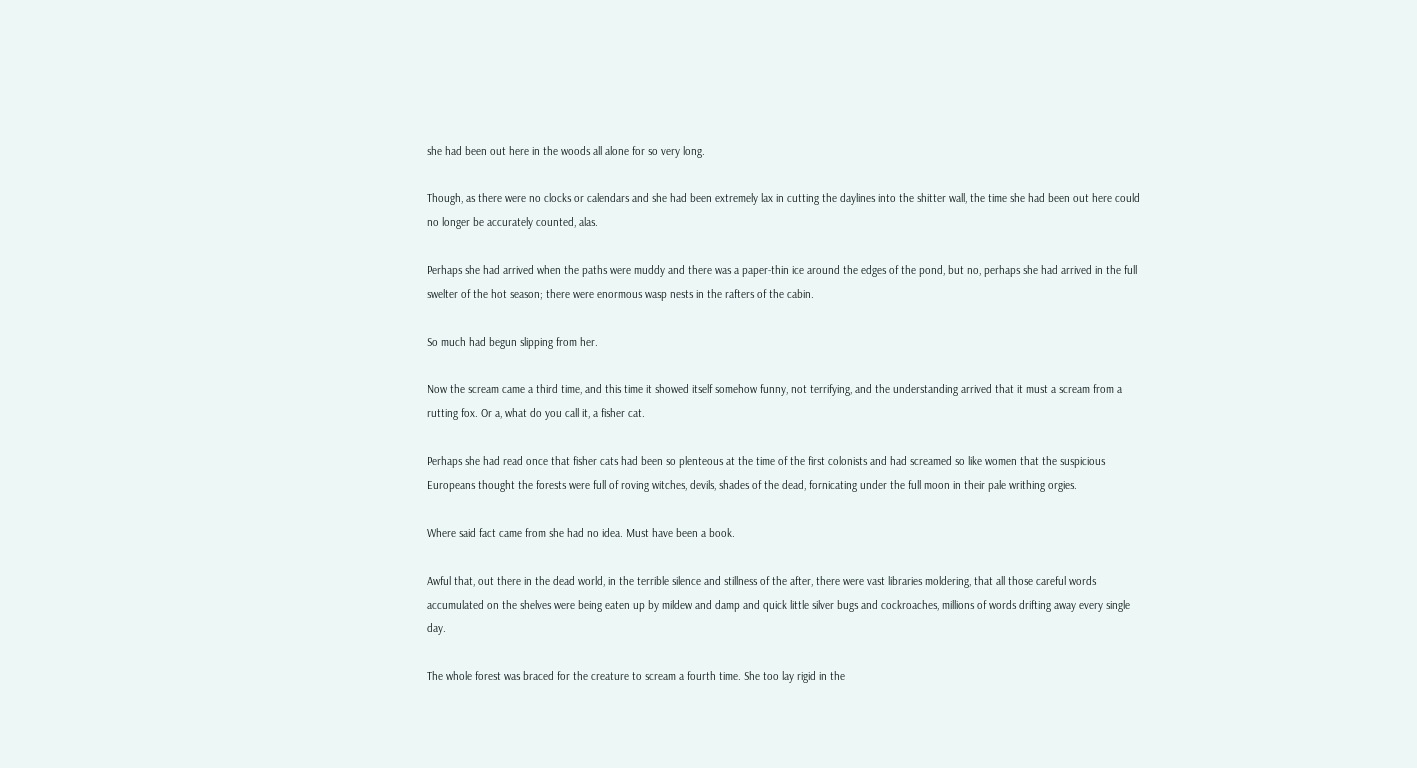she had been out here in the woods all alone for so very long.

Though, as there were no clocks or calendars and she had been extremely lax in cutting the daylines into the shitter wall, the time she had been out here could no longer be accurately counted, alas.

Perhaps she had arrived when the paths were muddy and there was a paper-thin ice around the edges of the pond, but no, perhaps she had arrived in the full swelter of the hot season; there were enormous wasp nests in the rafters of the cabin.

So much had begun slipping from her.

Now the scream came a third time, and this time it showed itself somehow funny, not terrifying, and the understanding arrived that it must a scream from a rutting fox. Or a, what do you call it, a fisher cat.

Perhaps she had read once that fisher cats had been so plenteous at the time of the first colonists and had screamed so like women that the suspicious Europeans thought the forests were full of roving witches, devils, shades of the dead, fornicating under the full moon in their pale writhing orgies.

Where said fact came from she had no idea. Must have been a book.

Awful that, out there in the dead world, in the terrible silence and stillness of the after, there were vast libraries moldering, that all those careful words accumulated on the shelves were being eaten up by mildew and damp and quick little silver bugs and cockroaches, millions of words drifting away every single day.

The whole forest was braced for the creature to scream a fourth time. She too lay rigid in the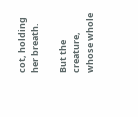cot, holding her breath.

But the creature, whose whole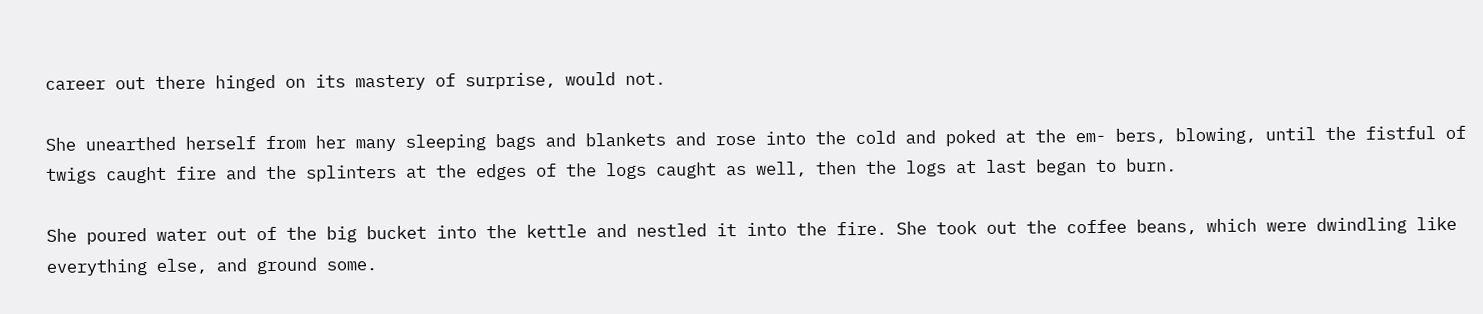career out there hinged on its mastery of surprise, would not.

She unearthed herself from her many sleeping bags and blankets and rose into the cold and poked at the em- bers, blowing, until the fistful of twigs caught fire and the splinters at the edges of the logs caught as well, then the logs at last began to burn.

She poured water out of the big bucket into the kettle and nestled it into the fire. She took out the coffee beans, which were dwindling like everything else, and ground some.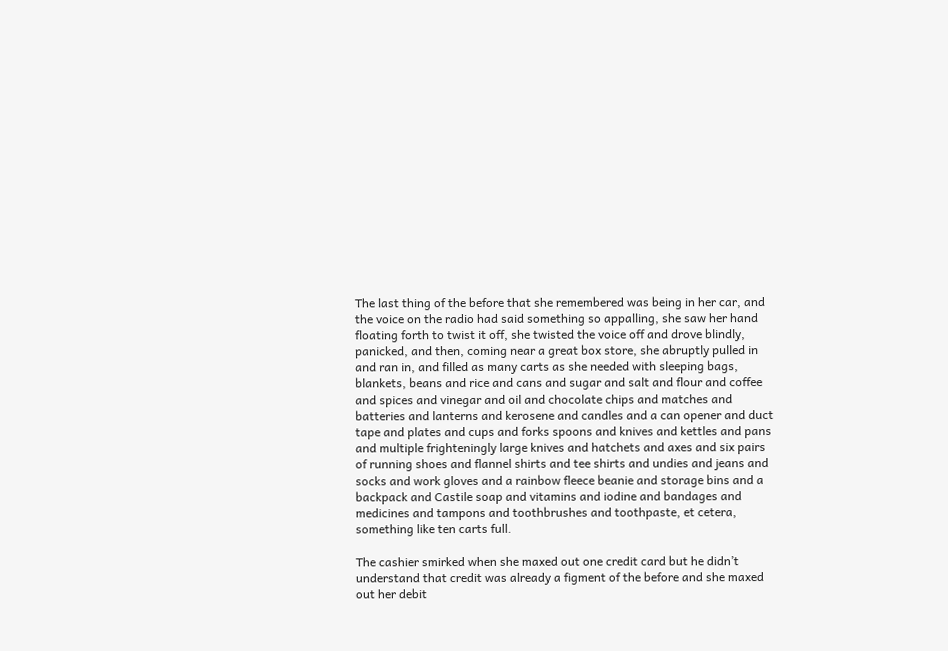The last thing of the before that she remembered was being in her car, and the voice on the radio had said something so appalling, she saw her hand floating forth to twist it off, she twisted the voice off and drove blindly, panicked, and then, coming near a great box store, she abruptly pulled in and ran in, and filled as many carts as she needed with sleeping bags, blankets, beans and rice and cans and sugar and salt and flour and coffee and spices and vinegar and oil and chocolate chips and matches and batteries and lanterns and kerosene and candles and a can opener and duct tape and plates and cups and forks spoons and knives and kettles and pans and multiple frighteningly large knives and hatchets and axes and six pairs of running shoes and flannel shirts and tee shirts and undies and jeans and socks and work gloves and a rainbow fleece beanie and storage bins and a backpack and Castile soap and vitamins and iodine and bandages and medicines and tampons and toothbrushes and toothpaste, et cetera, something like ten carts full.

The cashier smirked when she maxed out one credit card but he didn’t understand that credit was already a figment of the before and she maxed out her debit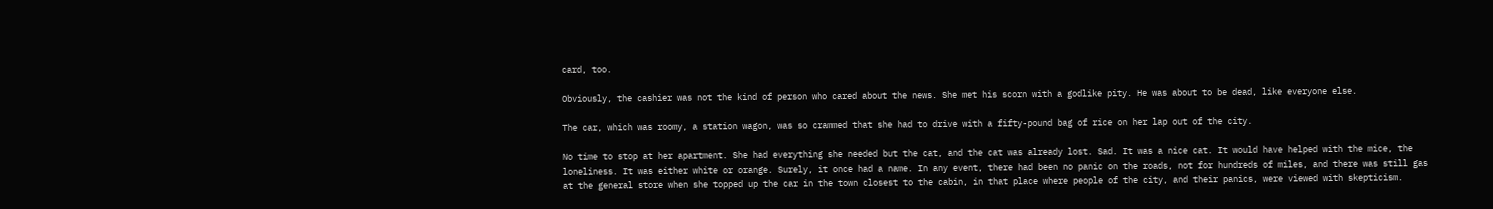card, too.

Obviously, the cashier was not the kind of person who cared about the news. She met his scorn with a godlike pity. He was about to be dead, like everyone else.

The car, which was roomy, a station wagon, was so crammed that she had to drive with a fifty-pound bag of rice on her lap out of the city.

No time to stop at her apartment. She had everything she needed but the cat, and the cat was already lost. Sad. It was a nice cat. It would have helped with the mice, the loneliness. It was either white or orange. Surely, it once had a name. In any event, there had been no panic on the roads, not for hundreds of miles, and there was still gas at the general store when she topped up the car in the town closest to the cabin, in that place where people of the city, and their panics, were viewed with skepticism.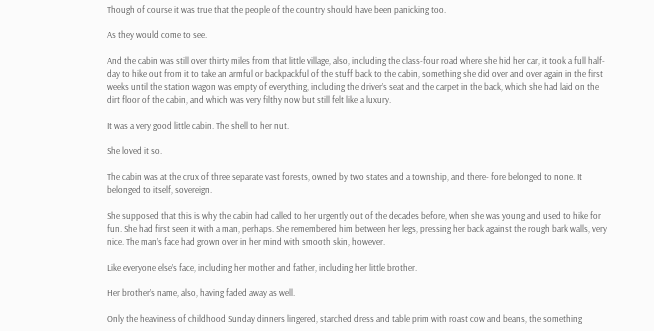Though of course it was true that the people of the country should have been panicking too.

As they would come to see.

And the cabin was still over thirty miles from that little village, also, including the class-four road where she hid her car, it took a full half-day to hike out from it to take an armful or backpackful of the stuff back to the cabin, something she did over and over again in the first weeks until the station wagon was empty of everything, including the driver’s seat and the carpet in the back, which she had laid on the dirt floor of the cabin, and which was very filthy now but still felt like a luxury.

It was a very good little cabin. The shell to her nut.

She loved it so.

The cabin was at the crux of three separate vast forests, owned by two states and a township, and there- fore belonged to none. It belonged to itself, sovereign.

She supposed that this is why the cabin had called to her urgently out of the decades before, when she was young and used to hike for fun. She had first seen it with a man, perhaps. She remembered him between her legs, pressing her back against the rough bark walls, very nice. The man’s face had grown over in her mind with smooth skin, however.

Like everyone else’s face, including her mother and father, including her little brother.

Her brother’s name, also, having faded away as well.

Only the heaviness of childhood Sunday dinners lingered, starched dress and table prim with roast cow and beans, the something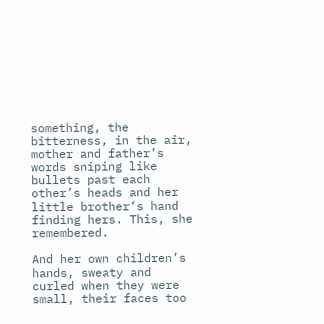something, the bitterness, in the air, mother and father’s words sniping like bullets past each other’s heads and her little brother’s hand finding hers. This, she remembered.

And her own children’s hands, sweaty and curled when they were small, their faces too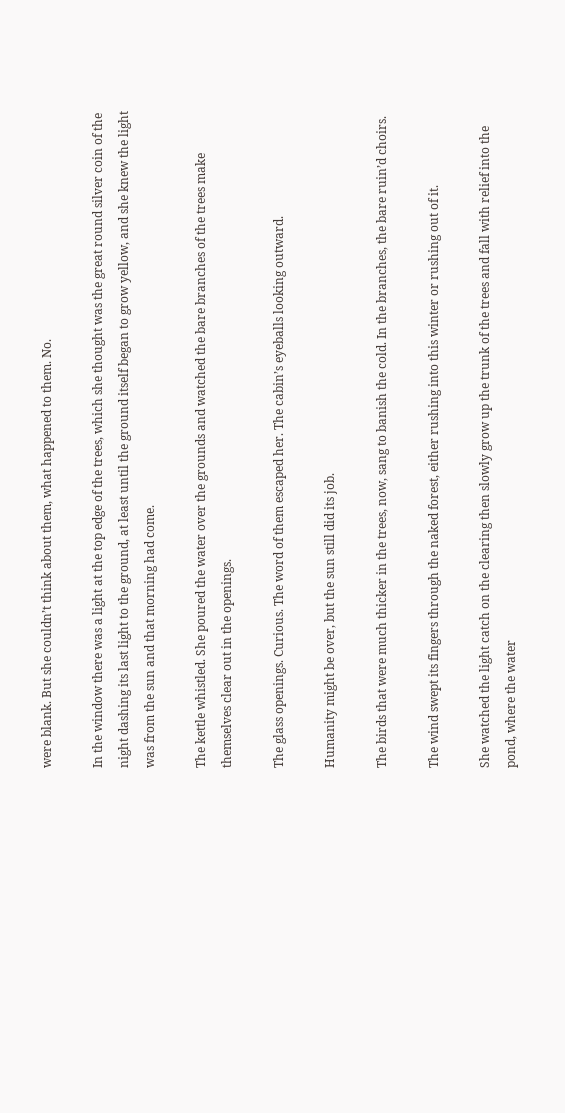were blank. But she couldn’t think about them, what happened to them. No.

In the window there was a light at the top edge of the trees, which she thought was the great round silver coin of the night dashing its last light to the ground, at least until the ground itself began to grow yellow, and she knew the light was from the sun and that morning had come.

The kettle whistled. She poured the water over the grounds and watched the bare branches of the trees make themselves clear out in the openings.

The glass openings. Curious. The word of them escaped her. The cabin’s eyeballs looking outward.

Humanity might be over, but the sun still did its job.

The birds that were much thicker in the trees, now, sang to banish the cold. In the branches, the bare ruin’d choirs.

The wind swept its fingers through the naked forest, either rushing into this winter or rushing out of it.

She watched the light catch on the clearing then slowly grow up the trunk of the trees and fall with relief into the pond, where the water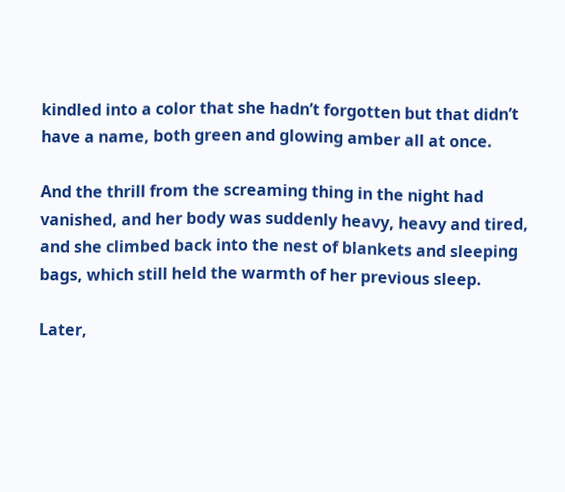kindled into a color that she hadn’t forgotten but that didn’t have a name, both green and glowing amber all at once.

And the thrill from the screaming thing in the night had vanished, and her body was suddenly heavy, heavy and tired, and she climbed back into the nest of blankets and sleeping bags, which still held the warmth of her previous sleep.

Later,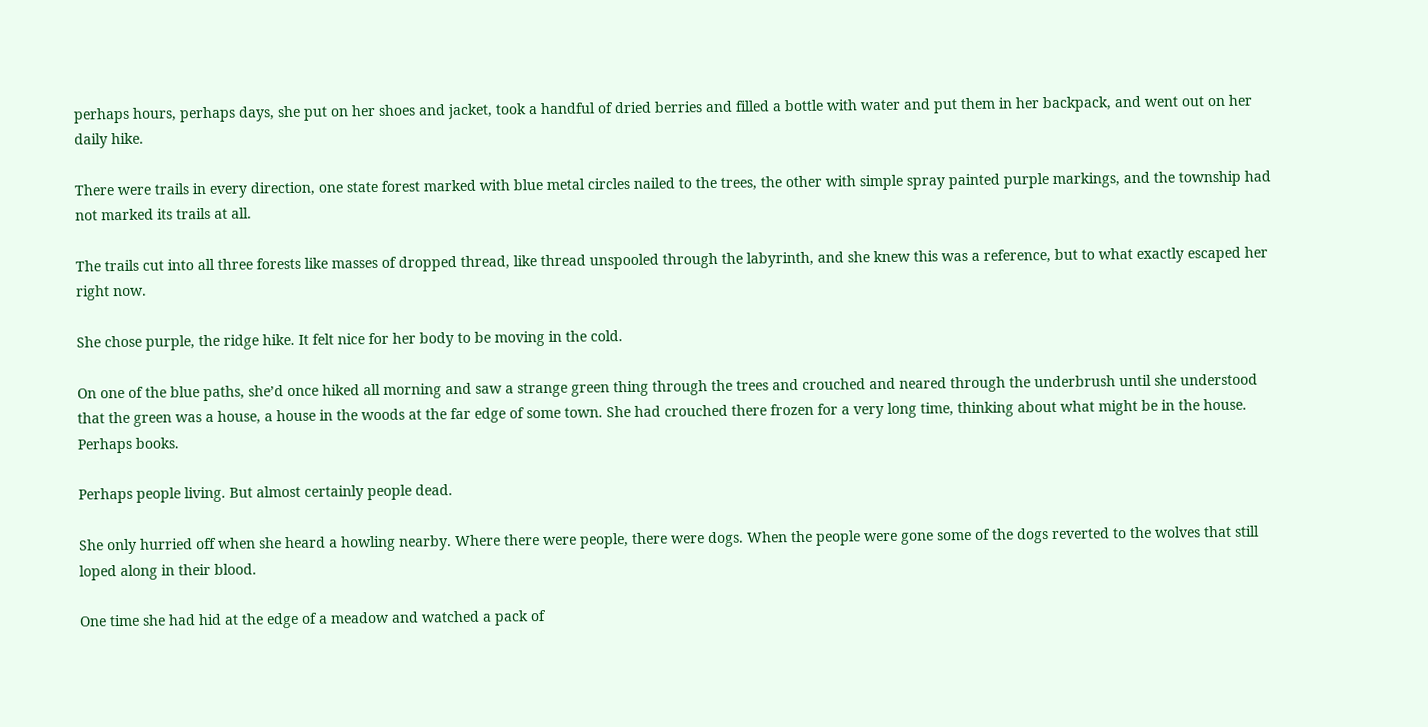perhaps hours, perhaps days, she put on her shoes and jacket, took a handful of dried berries and filled a bottle with water and put them in her backpack, and went out on her daily hike.

There were trails in every direction, one state forest marked with blue metal circles nailed to the trees, the other with simple spray painted purple markings, and the township had not marked its trails at all.

The trails cut into all three forests like masses of dropped thread, like thread unspooled through the labyrinth, and she knew this was a reference, but to what exactly escaped her right now.

She chose purple, the ridge hike. It felt nice for her body to be moving in the cold.

On one of the blue paths, she’d once hiked all morning and saw a strange green thing through the trees and crouched and neared through the underbrush until she understood that the green was a house, a house in the woods at the far edge of some town. She had crouched there frozen for a very long time, thinking about what might be in the house. Perhaps books.

Perhaps people living. But almost certainly people dead.

She only hurried off when she heard a howling nearby. Where there were people, there were dogs. When the people were gone some of the dogs reverted to the wolves that still loped along in their blood.

One time she had hid at the edge of a meadow and watched a pack of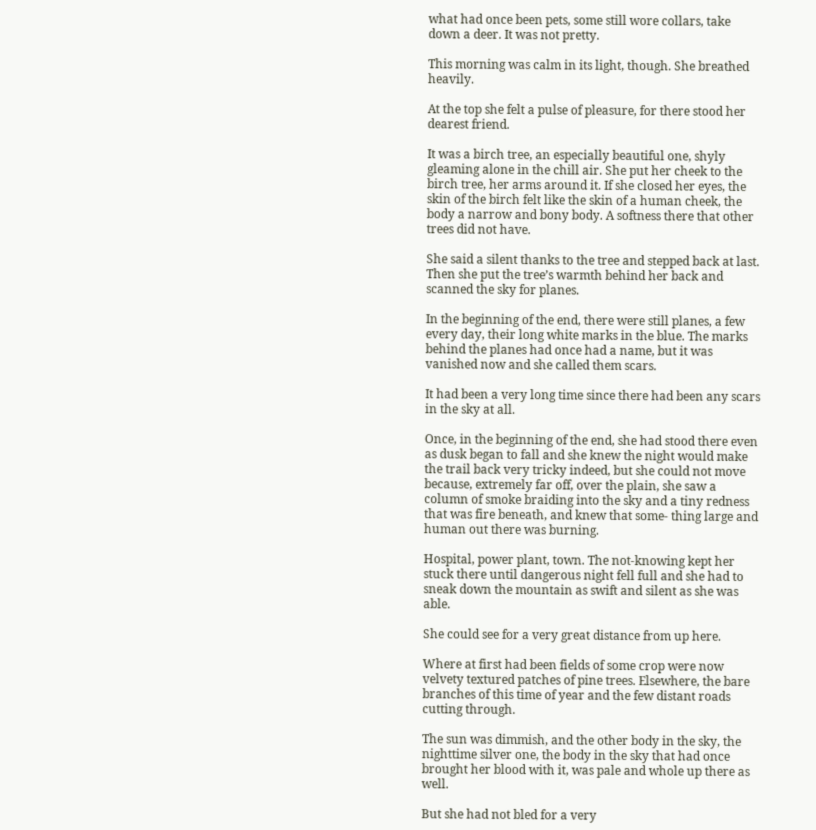what had once been pets, some still wore collars, take down a deer. It was not pretty.

This morning was calm in its light, though. She breathed heavily.

At the top she felt a pulse of pleasure, for there stood her dearest friend.

It was a birch tree, an especially beautiful one, shyly gleaming alone in the chill air. She put her cheek to the birch tree, her arms around it. If she closed her eyes, the skin of the birch felt like the skin of a human cheek, the body a narrow and bony body. A softness there that other trees did not have.

She said a silent thanks to the tree and stepped back at last. Then she put the tree’s warmth behind her back and scanned the sky for planes.

In the beginning of the end, there were still planes, a few every day, their long white marks in the blue. The marks behind the planes had once had a name, but it was vanished now and she called them scars.

It had been a very long time since there had been any scars in the sky at all.

Once, in the beginning of the end, she had stood there even as dusk began to fall and she knew the night would make the trail back very tricky indeed, but she could not move because, extremely far off, over the plain, she saw a column of smoke braiding into the sky and a tiny redness that was fire beneath, and knew that some- thing large and human out there was burning.

Hospital, power plant, town. The not-knowing kept her stuck there until dangerous night fell full and she had to sneak down the mountain as swift and silent as she was able.

She could see for a very great distance from up here.

Where at first had been fields of some crop were now velvety textured patches of pine trees. Elsewhere, the bare branches of this time of year and the few distant roads cutting through.

The sun was dimmish, and the other body in the sky, the nighttime silver one, the body in the sky that had once brought her blood with it, was pale and whole up there as well.

But she had not bled for a very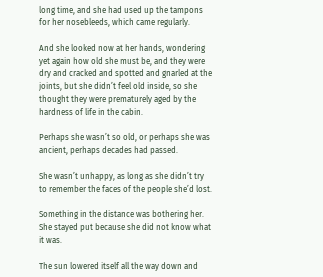long time, and she had used up the tampons for her nosebleeds, which came regularly.

And she looked now at her hands, wondering yet again how old she must be, and they were dry and cracked and spotted and gnarled at the joints, but she didn’t feel old inside, so she thought they were prematurely aged by the hardness of life in the cabin.

Perhaps she wasn’t so old, or perhaps she was ancient, perhaps decades had passed.

She wasn’t unhappy, as long as she didn’t try to remember the faces of the people she’d lost.

Something in the distance was bothering her. She stayed put because she did not know what it was.

The sun lowered itself all the way down and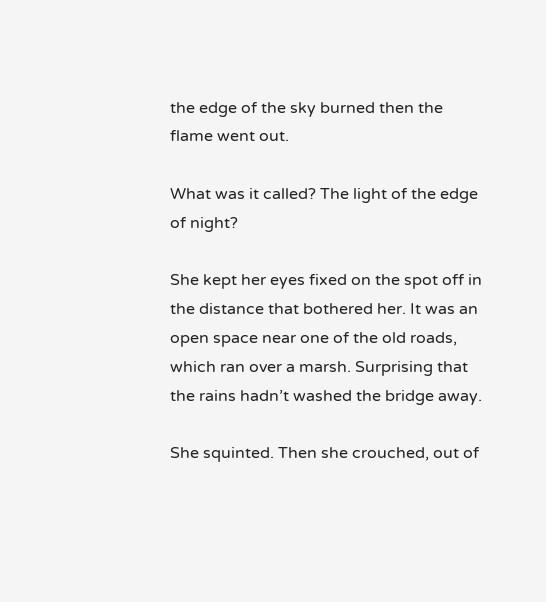the edge of the sky burned then the flame went out.

What was it called? The light of the edge of night?

She kept her eyes fixed on the spot off in the distance that bothered her. It was an open space near one of the old roads, which ran over a marsh. Surprising that the rains hadn’t washed the bridge away.

She squinted. Then she crouched, out of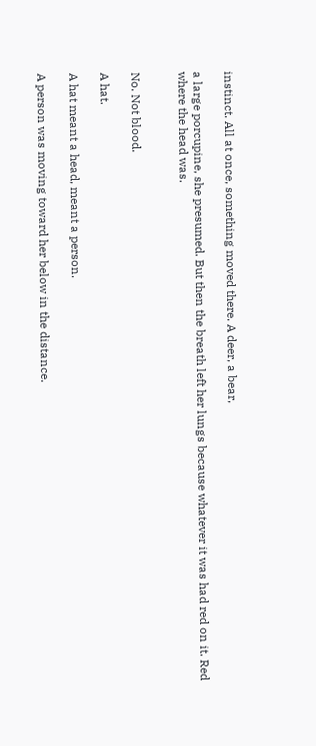instinct. All at once, something moved there. A deer, a bear,

a large porcupine, she presumed. But then the breath left her lungs because whatever it was had red on it. Red where the head was.


No. Not blood.

A hat.

A hat meant a head, meant a person.

A person was moving toward her below in the distance.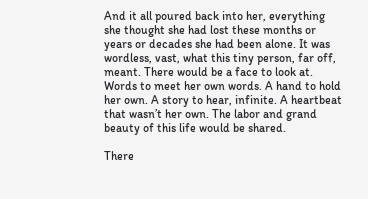And it all poured back into her, everything she thought she had lost these months or years or decades she had been alone. It was wordless, vast, what this tiny person, far off, meant. There would be a face to look at. Words to meet her own words. A hand to hold her own. A story to hear, infinite. A heartbeat that wasn’t her own. The labor and grand beauty of this life would be shared.

There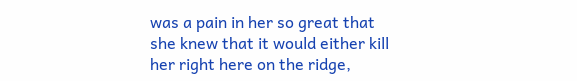was a pain in her so great that she knew that it would either kill her right here on the ridge,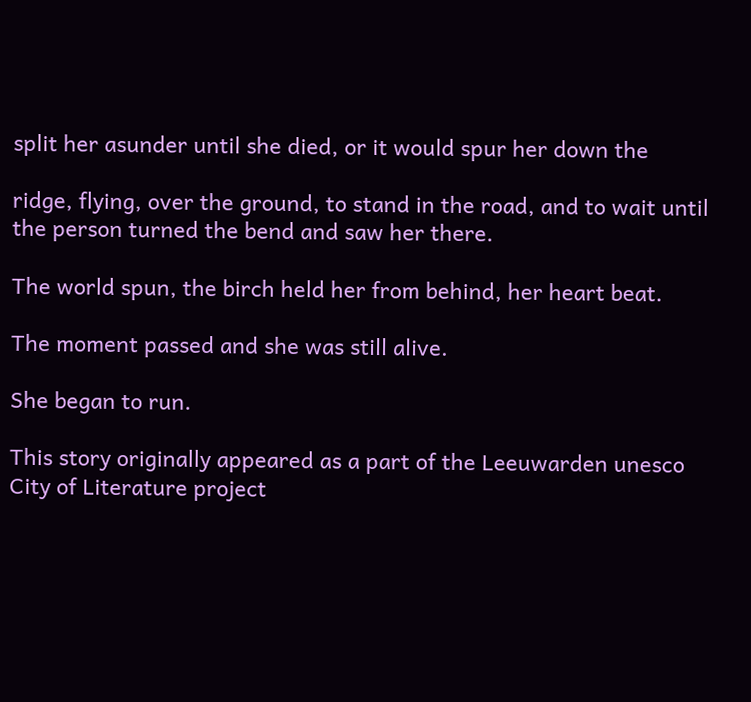split her asunder until she died, or it would spur her down the

ridge, flying, over the ground, to stand in the road, and to wait until the person turned the bend and saw her there.

The world spun, the birch held her from behind, her heart beat.

The moment passed and she was still alive.

She began to run.

This story originally appeared as a part of the Leeuwarden unesco City of Literature project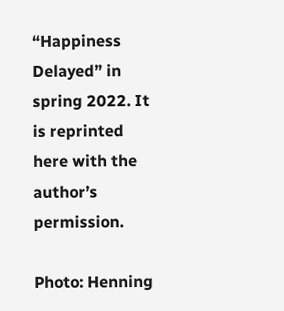“Happiness Delayed” in spring 2022. It is reprinted here with the author’s permission.

Photo: Henning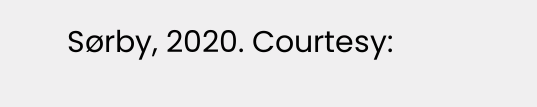Sørby, 2020. Courtesy: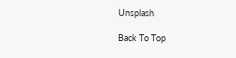Unsplash

Back To Top